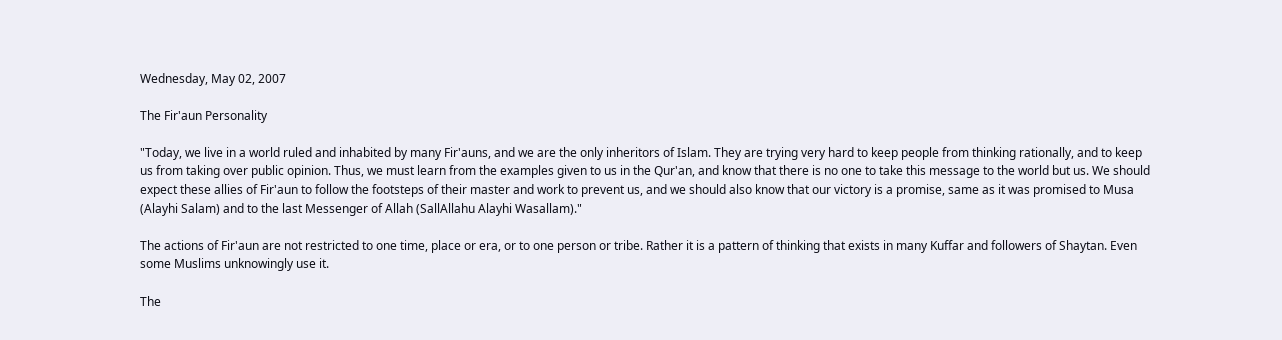Wednesday, May 02, 2007

The Fir'aun Personality

"Today, we live in a world ruled and inhabited by many Fir'auns, and we are the only inheritors of Islam. They are trying very hard to keep people from thinking rationally, and to keep us from taking over public opinion. Thus, we must learn from the examples given to us in the Qur'an, and know that there is no one to take this message to the world but us. We should expect these allies of Fir'aun to follow the footsteps of their master and work to prevent us, and we should also know that our victory is a promise, same as it was promised to Musa (Alayhi Salam) and to the last Messenger of Allah (SallAllahu Alayhi Wasallam)."

The actions of Fir'aun are not restricted to one time, place or era, or to one person or tribe. Rather it is a pattern of thinking that exists in many Kuffar and followers of Shaytan. Even some Muslims unknowingly use it.

The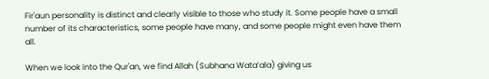Fir'aun personality is distinct and clearly visible to those who study it. Some people have a small number of its characteristics, some people have many, and some people might even have them all.

When we look into the Qur'an, we find Allah (Subhana Wata’ala) giving us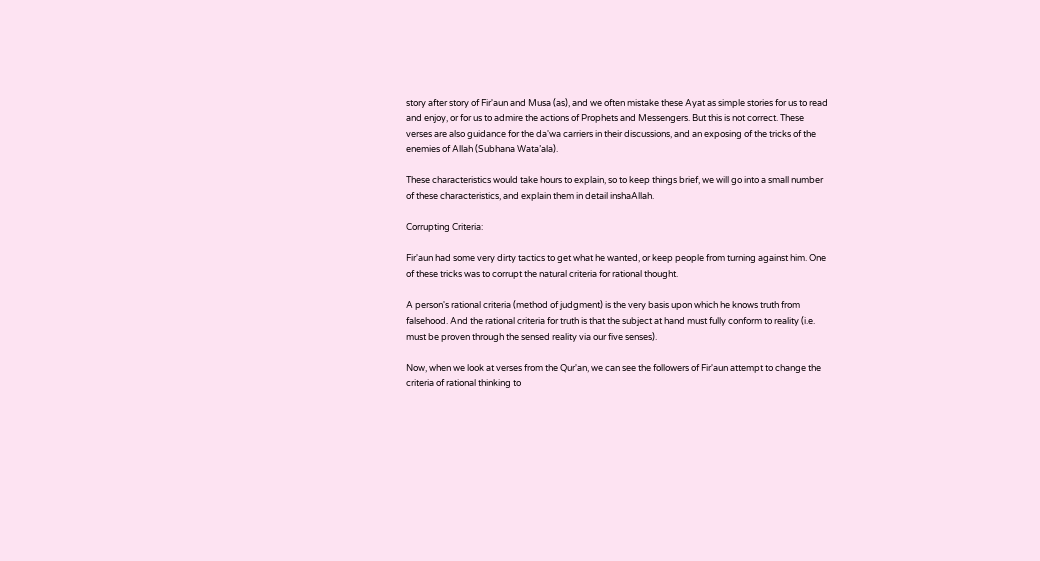story after story of Fir'aun and Musa (as), and we often mistake these Ayat as simple stories for us to read and enjoy, or for us to admire the actions of Prophets and Messengers. But this is not correct. These verses are also guidance for the da'wa carriers in their discussions, and an exposing of the tricks of the enemies of Allah (Subhana Wata’ala).

These characteristics would take hours to explain, so to keep things brief, we will go into a small number of these characteristics, and explain them in detail inshaAllah.

Corrupting Criteria:

Fir'aun had some very dirty tactics to get what he wanted, or keep people from turning against him. One of these tricks was to corrupt the natural criteria for rational thought.

A person's rational criteria (method of judgment) is the very basis upon which he knows truth from falsehood. And the rational criteria for truth is that the subject at hand must fully conform to reality (i.e. must be proven through the sensed reality via our five senses).

Now, when we look at verses from the Qur'an, we can see the followers of Fir'aun attempt to change the criteria of rational thinking to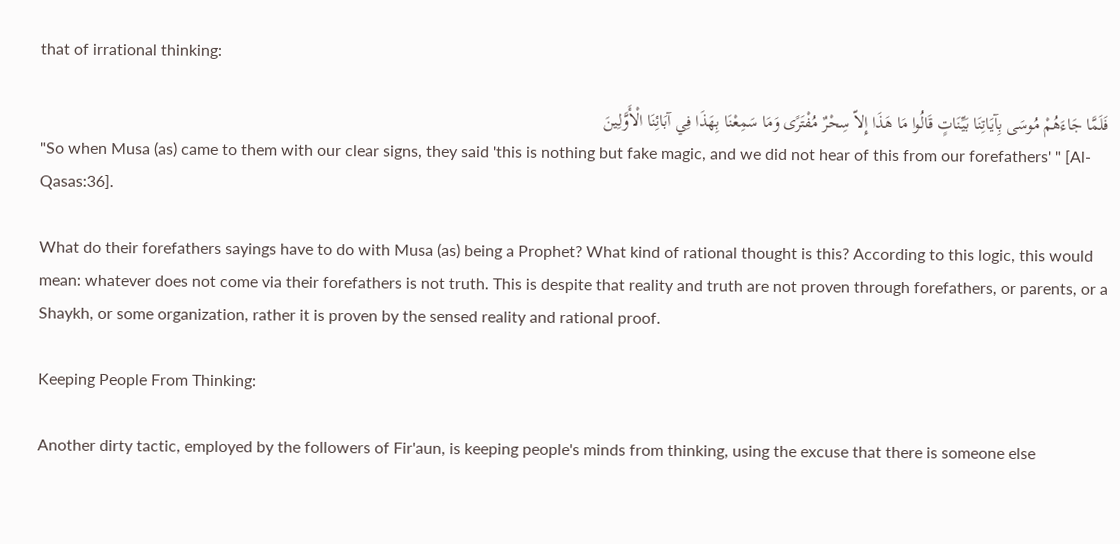that of irrational thinking:

فَلَمَّا جَاءَهُمْ مُوسَى بِآيَاتِنَا بَيِّنَاتٍ قَالُوا مَا هَذَا إِلاّ سِحْرٌ مُفْتَرًى وَمَا سَمِعْنَا بِهَذَا فِي آبَائِنَا الْأَوَّلِينَ
"So when Musa (as) came to them with our clear signs, they said 'this is nothing but fake magic, and we did not hear of this from our forefathers' " [Al-Qasas:36].

What do their forefathers sayings have to do with Musa (as) being a Prophet? What kind of rational thought is this? According to this logic, this would mean: whatever does not come via their forefathers is not truth. This is despite that reality and truth are not proven through forefathers, or parents, or a Shaykh, or some organization, rather it is proven by the sensed reality and rational proof.

Keeping People From Thinking:

Another dirty tactic, employed by the followers of Fir'aun, is keeping people's minds from thinking, using the excuse that there is someone else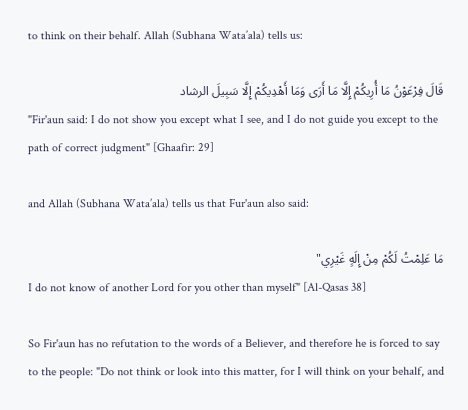to think on their behalf. Allah (Subhana Wata’ala) tells us:

قَالَ فِرْعَوْنُ مَا أُرِيكُمْ إِلَّا مَا أَرَى وَمَا أَهْدِيكُمْ إِلَّا سَبِيلَ الرشاد
"Fir'aun said: I do not show you except what I see, and I do not guide you except to the path of correct judgment" [Ghaafir: 29]

and Allah (Subhana Wata’ala) tells us that Fur'aun also said:

مَا عَلِمْتُ لَكُمْ مِنْ إِلَهٍ غَيْرِي"
I do not know of another Lord for you other than myself" [Al-Qasas 38]

So Fir'aun has no refutation to the words of a Believer, and therefore he is forced to say to the people: "Do not think or look into this matter, for I will think on your behalf, and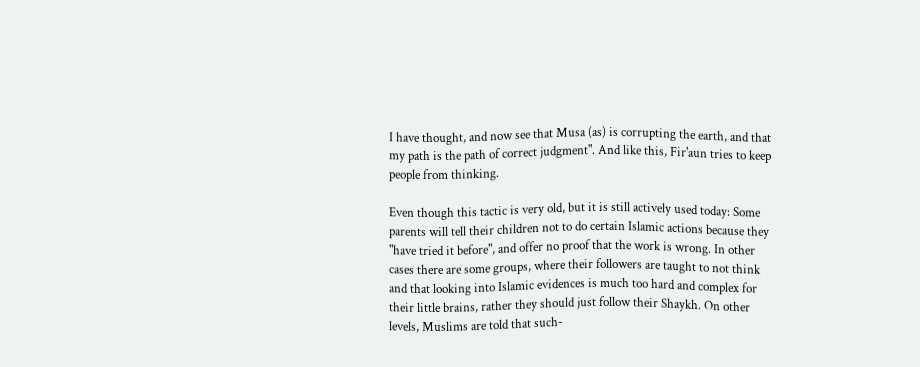I have thought, and now see that Musa (as) is corrupting the earth, and that my path is the path of correct judgment". And like this, Fir'aun tries to keep people from thinking.

Even though this tactic is very old, but it is still actively used today: Some parents will tell their children not to do certain Islamic actions because they "have tried it before", and offer no proof that the work is wrong. In other cases there are some groups, where their followers are taught to not think and that looking into Islamic evidences is much too hard and complex for their little brains, rather they should just follow their Shaykh. On other levels, Muslims are told that such-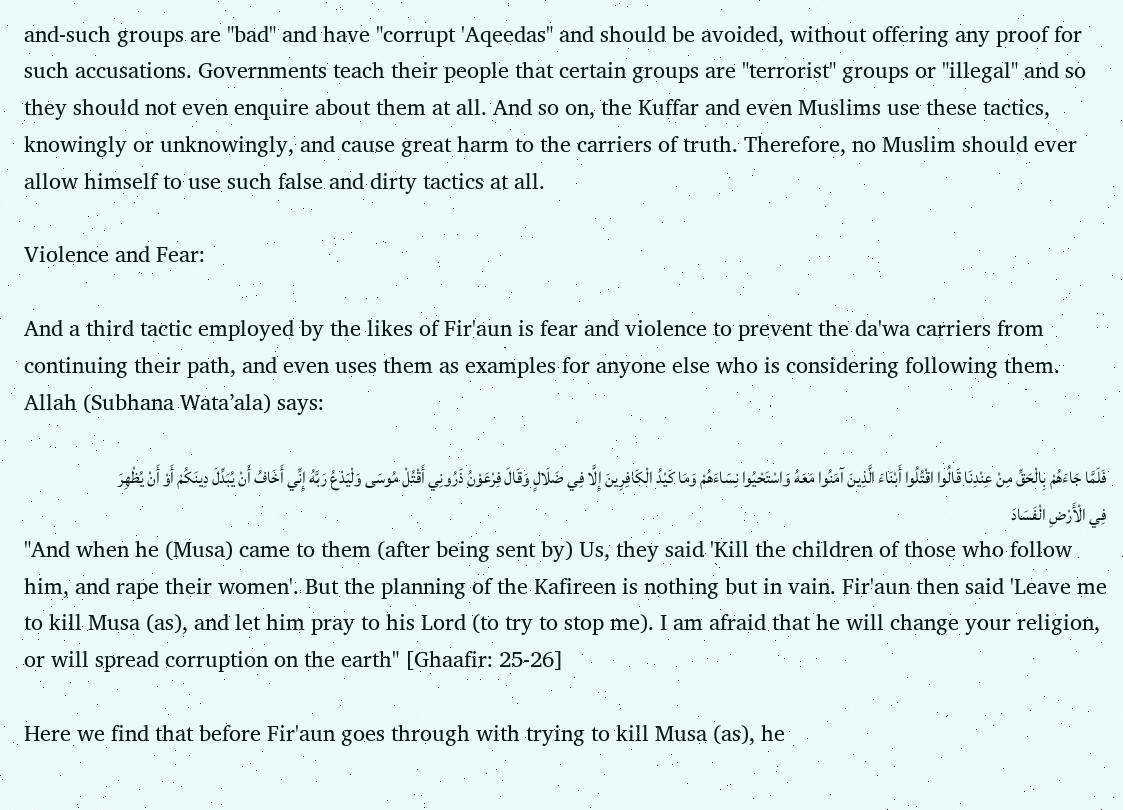and-such groups are "bad" and have "corrupt 'Aqeedas" and should be avoided, without offering any proof for such accusations. Governments teach their people that certain groups are "terrorist" groups or "illegal" and so they should not even enquire about them at all. And so on, the Kuffar and even Muslims use these tactics, knowingly or unknowingly, and cause great harm to the carriers of truth. Therefore, no Muslim should ever allow himself to use such false and dirty tactics at all.

Violence and Fear:

And a third tactic employed by the likes of Fir'aun is fear and violence to prevent the da'wa carriers from continuing their path, and even uses them as examples for anyone else who is considering following them. Allah (Subhana Wata’ala) says:

فَلَمَّا جَاءَهُمْ بِالْحَقِّ مِنْ عِنْدِنَا قَالُوا اقْتُلُوا أَبْنَاءَ الَّذِينَ آمَنُوا مَعَهُ وَاسْتَحْيُوا نِسَاءَهُمْ وَمَا كَيْدُ الْكَافِرِينَ إِلَّا فِي ضَلَالٍ وَقَالَ فِرْعَوْنُ ذَرُونِي أَقْتُلْ مُوسَى وَلْيَدْعُ رَبَّهُ إِنِّي أَخَافُ أَنْ يُبَدِّلَ دِينَكُمْ أَوْ أَنْ يُظْهِرَ فِي الْأَرْضِ الْفَسَادَ
"And when he (Musa) came to them (after being sent by) Us, they said 'Kill the children of those who follow him, and rape their women'. But the planning of the Kafireen is nothing but in vain. Fir'aun then said 'Leave me to kill Musa (as), and let him pray to his Lord (to try to stop me). I am afraid that he will change your religion, or will spread corruption on the earth" [Ghaafir: 25-26]

Here we find that before Fir'aun goes through with trying to kill Musa (as), he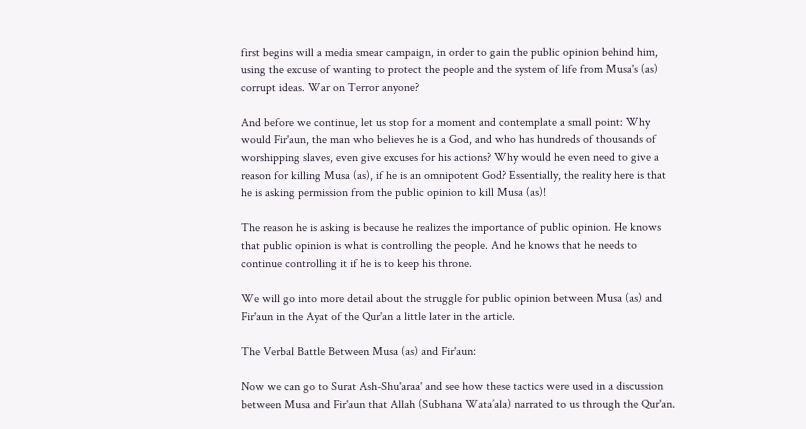first begins will a media smear campaign, in order to gain the public opinion behind him, using the excuse of wanting to protect the people and the system of life from Musa's (as) corrupt ideas. War on Terror anyone?

And before we continue, let us stop for a moment and contemplate a small point: Why would Fir'aun, the man who believes he is a God, and who has hundreds of thousands of worshipping slaves, even give excuses for his actions? Why would he even need to give a reason for killing Musa (as), if he is an omnipotent God? Essentially, the reality here is that he is asking permission from the public opinion to kill Musa (as)!

The reason he is asking is because he realizes the importance of public opinion. He knows that public opinion is what is controlling the people. And he knows that he needs to continue controlling it if he is to keep his throne.

We will go into more detail about the struggle for public opinion between Musa (as) and Fir'aun in the Ayat of the Qur'an a little later in the article.

The Verbal Battle Between Musa (as) and Fir'aun:

Now we can go to Surat Ash-Shu'araa' and see how these tactics were used in a discussion between Musa and Fir'aun that Allah (Subhana Wata’ala) narrated to us through the Qur'an.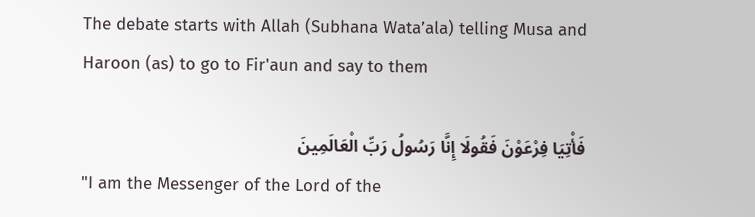The debate starts with Allah (Subhana Wata’ala) telling Musa and Haroon (as) to go to Fir'aun and say to them

فَأْتِيَا فِرْعَوْنَ فَقُولَا إِنَّا رَسُولُ رَبِّ الْعَالَمِينَ
"I am the Messenger of the Lord of the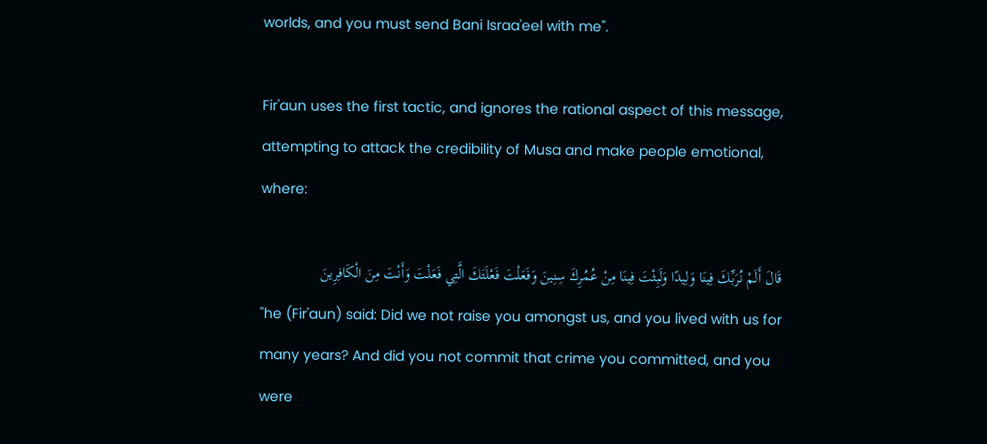worlds, and you must send Bani Israa'eel with me".

Fir'aun uses the first tactic, and ignores the rational aspect of this message, attempting to attack the credibility of Musa and make people emotional, where:

قَالَ أَلَمْ نُرَبِّكَ فِينَا وَلِيدًا وَلَبِثْتَ فِينَا مِنْ عُمُرِكَ سِنِينَ وَفَعَلْتَ فَعْلَتَكَ الَّتِي فَعَلْتَ وَأَنْتَ مِنَ الْكَافِرِينَ
"he (Fir'aun) said: Did we not raise you amongst us, and you lived with us for many years? And did you not commit that crime you committed, and you were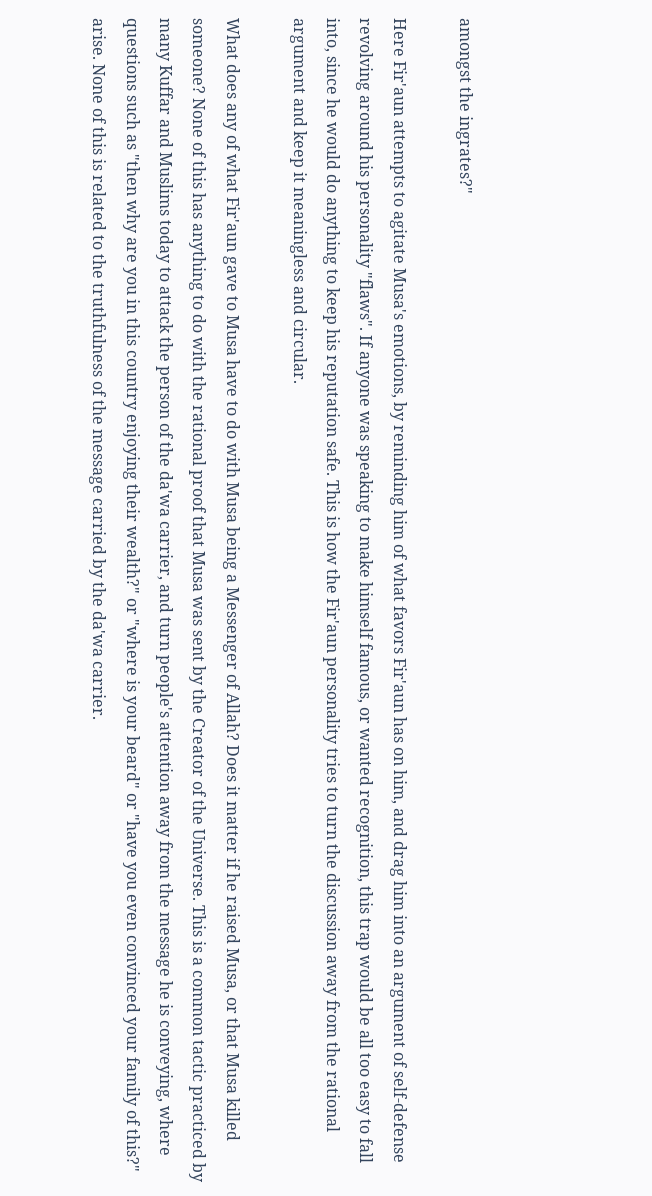amongst the ingrates?"

Here Fir'aun attempts to agitate Musa's emotions, by reminding him of what favors Fir'aun has on him, and drag him into an argument of self-defense revolving around his personality "flaws". If anyone was speaking to make himself famous, or wanted recognition, this trap would be all too easy to fall into, since he would do anything to keep his reputation safe. This is how the Fir'aun personality tries to turn the discussion away from the rational argument and keep it meaningless and circular.

What does any of what Fir'aun gave to Musa have to do with Musa being a Messenger of Allah? Does it matter if he raised Musa, or that Musa killed someone? None of this has anything to do with the rational proof that Musa was sent by the Creator of the Universe. This is a common tactic practiced by many Kuffar and Muslims today to attack the person of the da'wa carrier, and turn people's attention away from the message he is conveying, where questions such as "then why are you in this country enjoying their wealth?" or "where is your beard" or "have you even convinced your family of this?" arise. None of this is related to the truthfulness of the message carried by the da'wa carrier.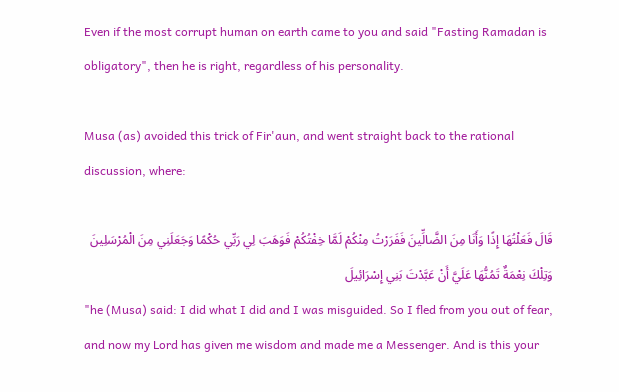Even if the most corrupt human on earth came to you and said "Fasting Ramadan is obligatory", then he is right, regardless of his personality.

Musa (as) avoided this trick of Fir'aun, and went straight back to the rational discussion, where:

قَالَ فَعَلْتُهَا إِذًا وَأَنَا مِنَ الضَّالِّينَ فَفَرَرْتُ مِنْكُمْ لَمَّا خِفْتُكُمْ فَوَهَبَ لِي رَبِّي حُكْمًا وَجَعَلَنِي مِنَ الْمُرْسَلِينَ وَتِلْكَ نِعْمَةٌ تَمُنُّهَا عَلَيَّ أَنْ عَبَّدْتَ بَنِي إِسْرَائِيلَ
"he (Musa) said: I did what I did and I was misguided. So I fled from you out of fear, and now my Lord has given me wisdom and made me a Messenger. And is this your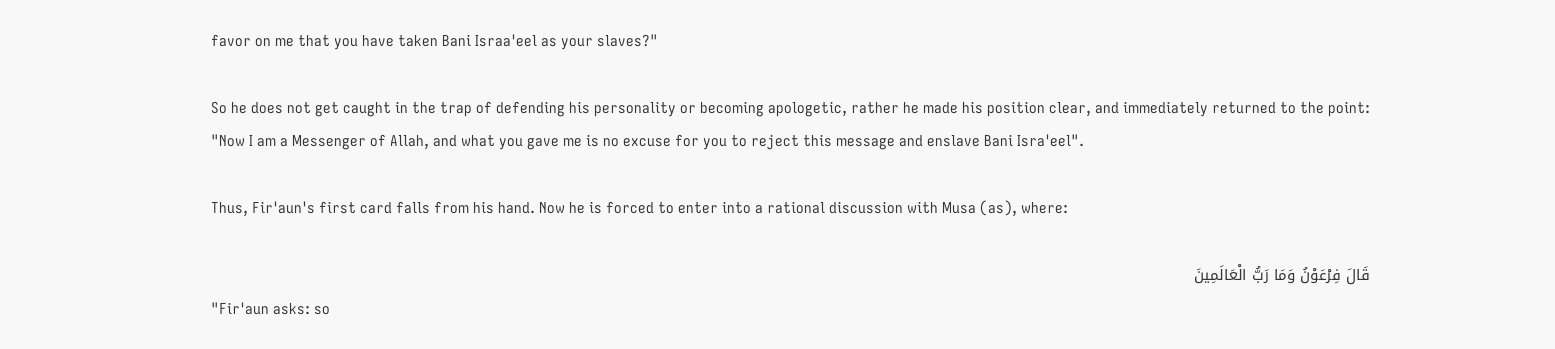favor on me that you have taken Bani Israa'eel as your slaves?"

So he does not get caught in the trap of defending his personality or becoming apologetic, rather he made his position clear, and immediately returned to the point: "Now I am a Messenger of Allah, and what you gave me is no excuse for you to reject this message and enslave Bani Isra'eel".

Thus, Fir'aun's first card falls from his hand. Now he is forced to enter into a rational discussion with Musa (as), where:

قَالَ فِرْعَوْنُ وَمَا رَبُّ الْعَالَمِينَ
"Fir'aun asks: so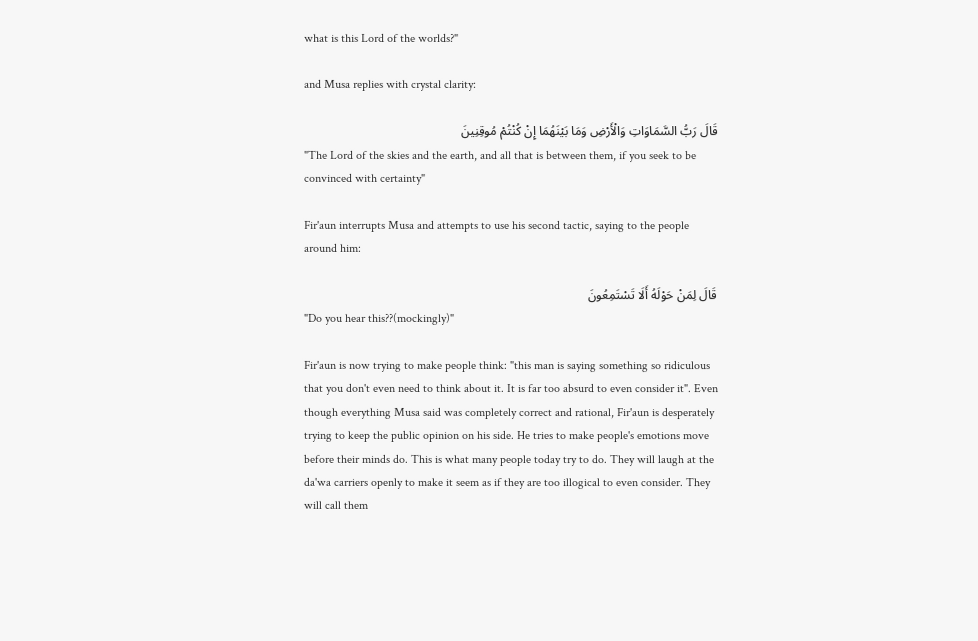what is this Lord of the worlds?"

and Musa replies with crystal clarity:

قَالَ رَبُّ السَّمَاوَاتِ وَالْأَرْضِ وَمَا بَيْنَهُمَا إِنْ كُنْتُمْ مُوقِنِينَ
"The Lord of the skies and the earth, and all that is between them, if you seek to be convinced with certainty"

Fir'aun interrupts Musa and attempts to use his second tactic, saying to the people around him:

قَالَ لِمَنْ حَوْلَهُ أَلَا تَسْتَمِعُونَ
"Do you hear this??(mockingly)"

Fir'aun is now trying to make people think: "this man is saying something so ridiculous that you don't even need to think about it. It is far too absurd to even consider it". Even though everything Musa said was completely correct and rational, Fir'aun is desperately trying to keep the public opinion on his side. He tries to make people's emotions move before their minds do. This is what many people today try to do. They will laugh at the da'wa carriers openly to make it seem as if they are too illogical to even consider. They will call them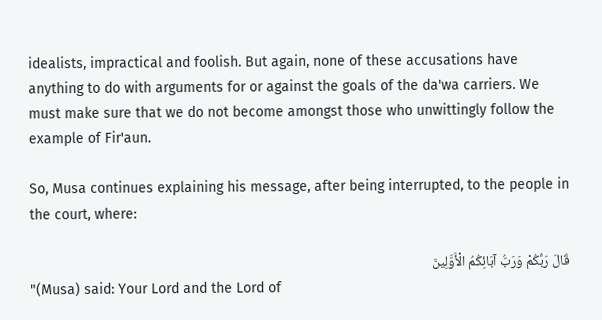idealists, impractical and foolish. But again, none of these accusations have anything to do with arguments for or against the goals of the da'wa carriers. We must make sure that we do not become amongst those who unwittingly follow the example of Fir'aun.

So, Musa continues explaining his message, after being interrupted, to the people in the court, where:

قَالَ رَبُّكُمْ وَرَبُّ آبَائِكُمُ الْأَوَّلِينَ
"(Musa) said: Your Lord and the Lord of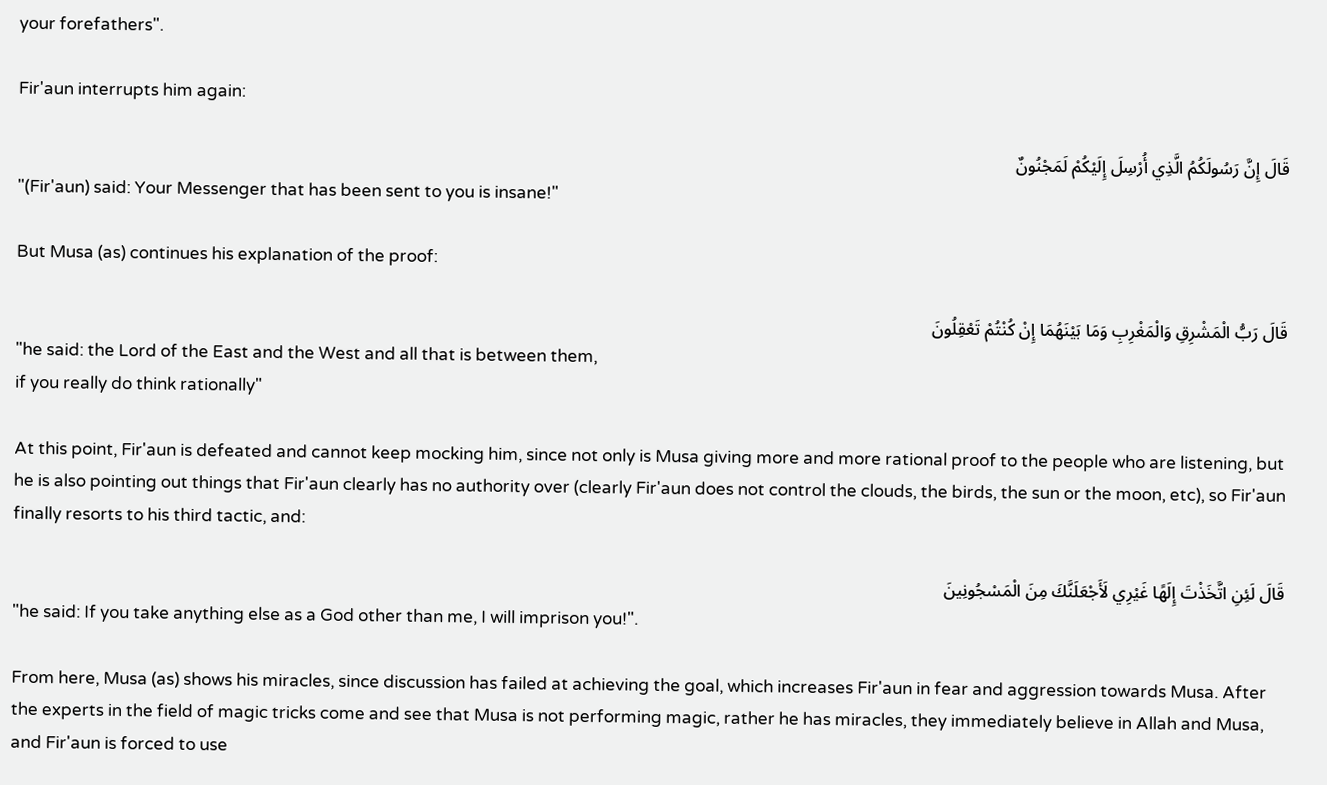your forefathers".

Fir'aun interrupts him again:

قَالَ إِنَّ رَسُولَكُمُ الَّذِي أُرْسِلَ إِلَيْكُمْ لَمَجْنُونٌ
"(Fir'aun) said: Your Messenger that has been sent to you is insane!"

But Musa (as) continues his explanation of the proof:

قَالَ رَبُّ الْمَشْرِقِ وَالْمَغْرِبِ وَمَا بَيْنَهُمَا إِنْ كُنْتُمْ تَعْقِلُونَ
"he said: the Lord of the East and the West and all that is between them,
if you really do think rationally"

At this point, Fir'aun is defeated and cannot keep mocking him, since not only is Musa giving more and more rational proof to the people who are listening, but he is also pointing out things that Fir'aun clearly has no authority over (clearly Fir'aun does not control the clouds, the birds, the sun or the moon, etc), so Fir'aun finally resorts to his third tactic, and:

قَالَ لَئِنِ اتَّخَذْتَ إِلَهًا غَيْرِي لَأَجْعَلَنَّكَ مِنَ الْمَسْجُونِينَ
"he said: If you take anything else as a God other than me, I will imprison you!".

From here, Musa (as) shows his miracles, since discussion has failed at achieving the goal, which increases Fir'aun in fear and aggression towards Musa. After the experts in the field of magic tricks come and see that Musa is not performing magic, rather he has miracles, they immediately believe in Allah and Musa, and Fir'aun is forced to use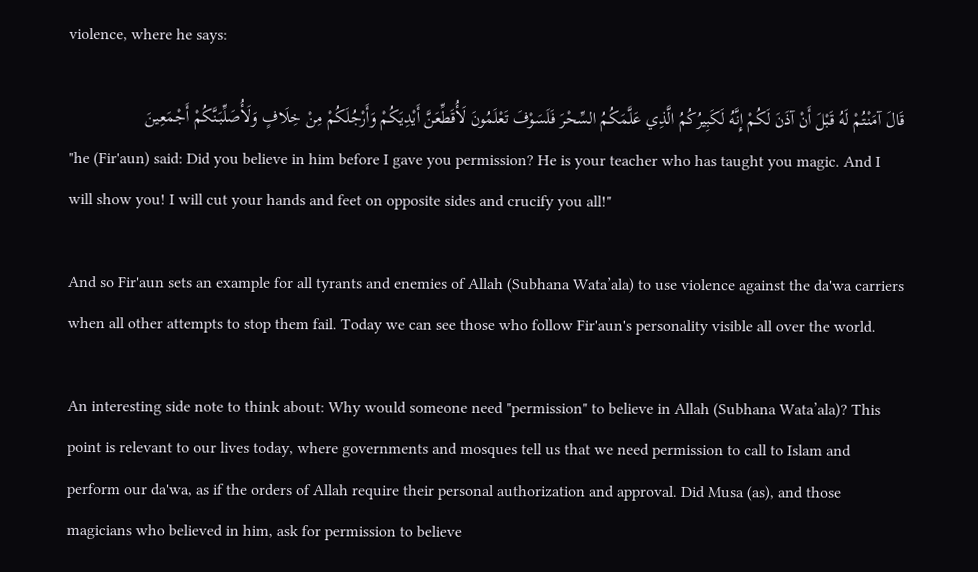violence, where he says:

قَالَ آمَنْتُمْ لَهُ قَبْلَ أَنْ آذَنَ لَكُمْ إِنَّهُ لَكَبِيرُكُمُ الَّذِي عَلَّمَكُمُ السِّحْرَ فَلَسَوْفَ تَعْلَمُونَ لَأُقَطِّعَنَّ أَيْدِيَكُمْ وَأَرْجُلَكُمْ مِنْ خِلَافٍ وَلَأُصَلِّبَنَّكُمْ أَجْمَعِينَ
"he (Fir'aun) said: Did you believe in him before I gave you permission? He is your teacher who has taught you magic. And I will show you! I will cut your hands and feet on opposite sides and crucify you all!"

And so Fir'aun sets an example for all tyrants and enemies of Allah (Subhana Wata’ala) to use violence against the da'wa carriers when all other attempts to stop them fail. Today we can see those who follow Fir'aun's personality visible all over the world.

An interesting side note to think about: Why would someone need "permission" to believe in Allah (Subhana Wata’ala)? This point is relevant to our lives today, where governments and mosques tell us that we need permission to call to Islam and perform our da'wa, as if the orders of Allah require their personal authorization and approval. Did Musa (as), and those magicians who believed in him, ask for permission to believe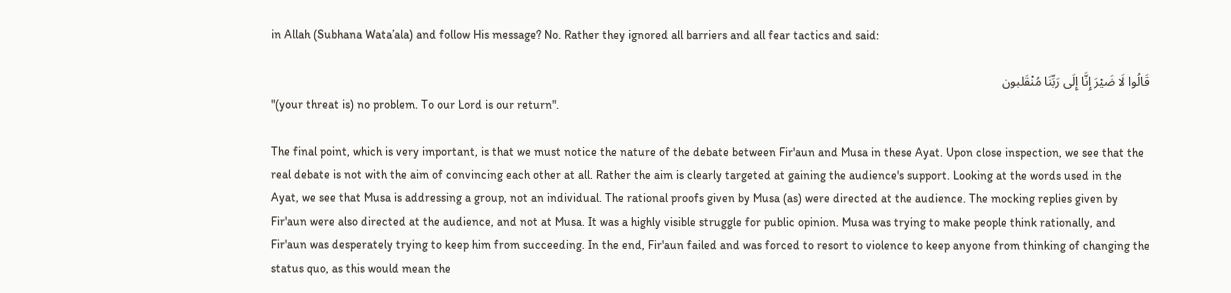in Allah (Subhana Wata’ala) and follow His message? No. Rather they ignored all barriers and all fear tactics and said:

قَالُوا لَا ضَيْرَ إِنَّا إِلَى رَبِّنَا مُنْقَلبون
"(your threat is) no problem. To our Lord is our return".

The final point, which is very important, is that we must notice the nature of the debate between Fir'aun and Musa in these Ayat. Upon close inspection, we see that the real debate is not with the aim of convincing each other at all. Rather the aim is clearly targeted at gaining the audience's support. Looking at the words used in the Ayat, we see that Musa is addressing a group, not an individual. The rational proofs given by Musa (as) were directed at the audience. The mocking replies given by Fir'aun were also directed at the audience, and not at Musa. It was a highly visible struggle for public opinion. Musa was trying to make people think rationally, and Fir'aun was desperately trying to keep him from succeeding. In the end, Fir'aun failed and was forced to resort to violence to keep anyone from thinking of changing the status quo, as this would mean the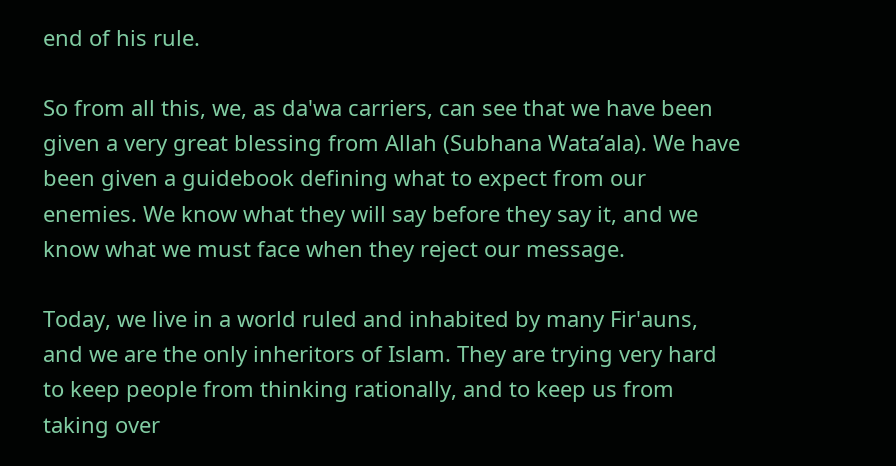end of his rule.

So from all this, we, as da'wa carriers, can see that we have been given a very great blessing from Allah (Subhana Wata’ala). We have been given a guidebook defining what to expect from our enemies. We know what they will say before they say it, and we know what we must face when they reject our message.

Today, we live in a world ruled and inhabited by many Fir'auns, and we are the only inheritors of Islam. They are trying very hard to keep people from thinking rationally, and to keep us from taking over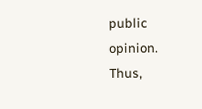public opinion. Thus,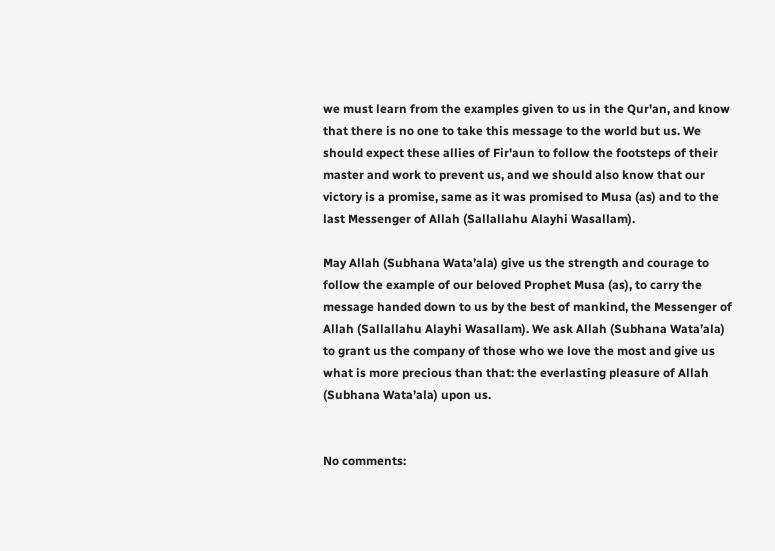we must learn from the examples given to us in the Qur'an, and know that there is no one to take this message to the world but us. We should expect these allies of Fir'aun to follow the footsteps of their master and work to prevent us, and we should also know that our victory is a promise, same as it was promised to Musa (as) and to the last Messenger of Allah (Sallallahu Alayhi Wasallam).

May Allah (Subhana Wata’ala) give us the strength and courage to follow the example of our beloved Prophet Musa (as), to carry the message handed down to us by the best of mankind, the Messenger of Allah (Sallallahu Alayhi Wasallam). We ask Allah (Subhana Wata’ala) to grant us the company of those who we love the most and give us what is more precious than that: the everlasting pleasure of Allah (Subhana Wata’ala) upon us.


No comments: